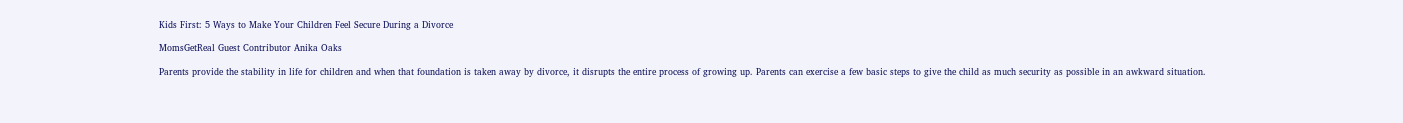Kids First: 5 Ways to Make Your Children Feel Secure During a Divorce

MomsGetReal Guest Contributor Anika Oaks

Parents provide the stability in life for children and when that foundation is taken away by divorce, it disrupts the entire process of growing up. Parents can exercise a few basic steps to give the child as much security as possible in an awkward situation.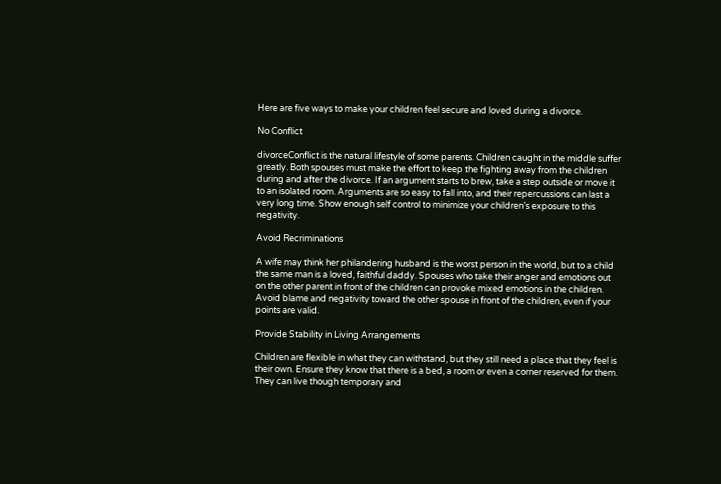Here are five ways to make your children feel secure and loved during a divorce.

No Conflict

divorceConflict is the natural lifestyle of some parents. Children caught in the middle suffer greatly. Both spouses must make the effort to keep the fighting away from the children during and after the divorce. If an argument starts to brew, take a step outside or move it to an isolated room. Arguments are so easy to fall into, and their repercussions can last a very long time. Show enough self control to minimize your children’s exposure to this negativity.

Avoid Recriminations

A wife may think her philandering husband is the worst person in the world, but to a child the same man is a loved, faithful daddy. Spouses who take their anger and emotions out on the other parent in front of the children can provoke mixed emotions in the children. Avoid blame and negativity toward the other spouse in front of the children, even if your points are valid.

Provide Stability in Living Arrangements

Children are flexible in what they can withstand, but they still need a place that they feel is their own. Ensure they know that there is a bed, a room or even a corner reserved for them. They can live though temporary and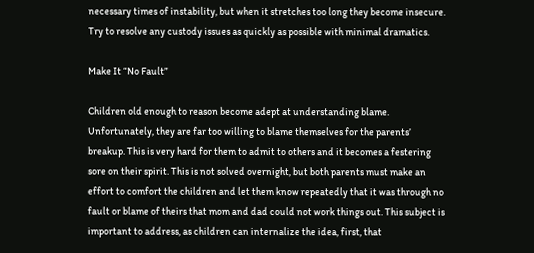necessary times of instability, but when it stretches too long they become insecure. Try to resolve any custody issues as quickly as possible with minimal dramatics.

Make It “No Fault”

Children old enough to reason become adept at understanding blame. Unfortunately, they are far too willing to blame themselves for the parents’ breakup. This is very hard for them to admit to others and it becomes a festering sore on their spirit. This is not solved overnight, but both parents must make an effort to comfort the children and let them know repeatedly that it was through no fault or blame of theirs that mom and dad could not work things out. This subject is important to address, as children can internalize the idea, first, that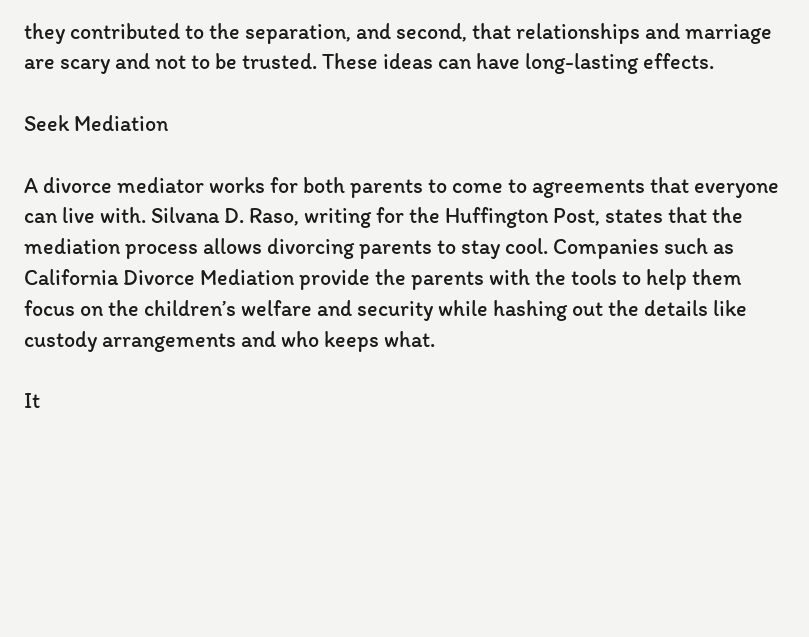they contributed to the separation, and second, that relationships and marriage are scary and not to be trusted. These ideas can have long-lasting effects.

Seek Mediation

A divorce mediator works for both parents to come to agreements that everyone can live with. Silvana D. Raso, writing for the Huffington Post, states that the mediation process allows divorcing parents to stay cool. Companies such as California Divorce Mediation provide the parents with the tools to help them focus on the children’s welfare and security while hashing out the details like custody arrangements and who keeps what.

It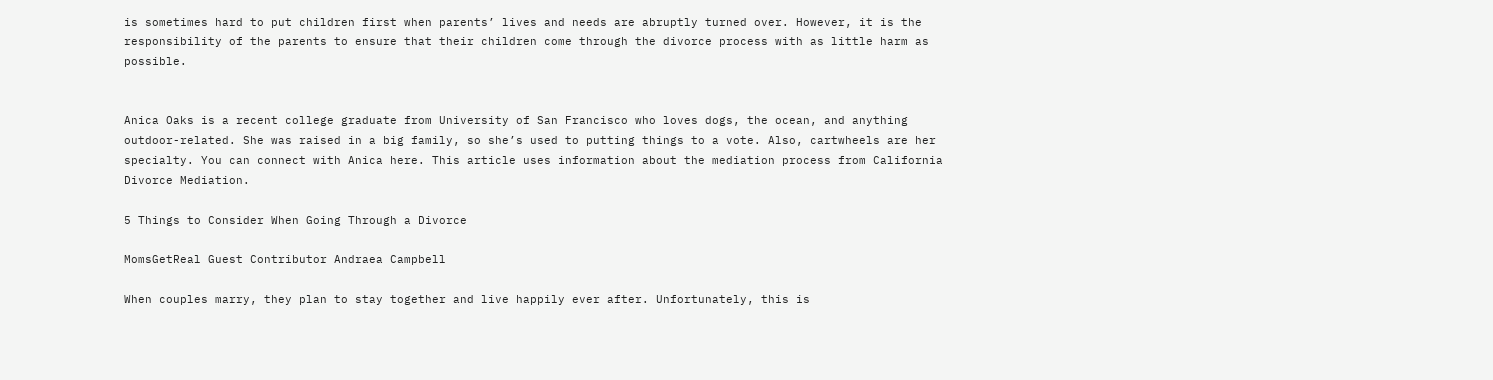is sometimes hard to put children first when parents’ lives and needs are abruptly turned over. However, it is the responsibility of the parents to ensure that their children come through the divorce process with as little harm as possible.


Anica Oaks is a recent college graduate from University of San Francisco who loves dogs, the ocean, and anything outdoor-related. She was raised in a big family, so she’s used to putting things to a vote. Also, cartwheels are her specialty. You can connect with Anica here. This article uses information about the mediation process from California Divorce Mediation.

5 Things to Consider When Going Through a Divorce

MomsGetReal Guest Contributor Andraea Campbell

When couples marry, they plan to stay together and live happily ever after. Unfortunately, this is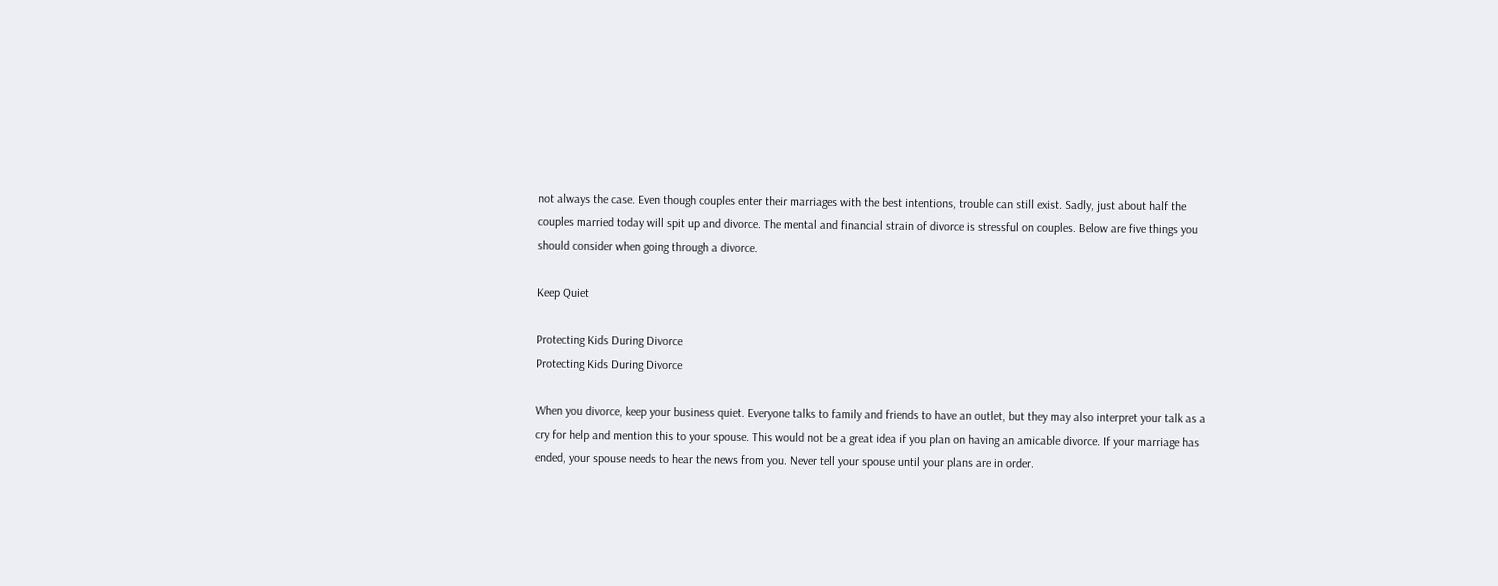not always the case. Even though couples enter their marriages with the best intentions, trouble can still exist. Sadly, just about half the couples married today will spit up and divorce. The mental and financial strain of divorce is stressful on couples. Below are five things you should consider when going through a divorce.

Keep Quiet

Protecting Kids During Divorce
Protecting Kids During Divorce

When you divorce, keep your business quiet. Everyone talks to family and friends to have an outlet, but they may also interpret your talk as a cry for help and mention this to your spouse. This would not be a great idea if you plan on having an amicable divorce. If your marriage has ended, your spouse needs to hear the news from you. Never tell your spouse until your plans are in order.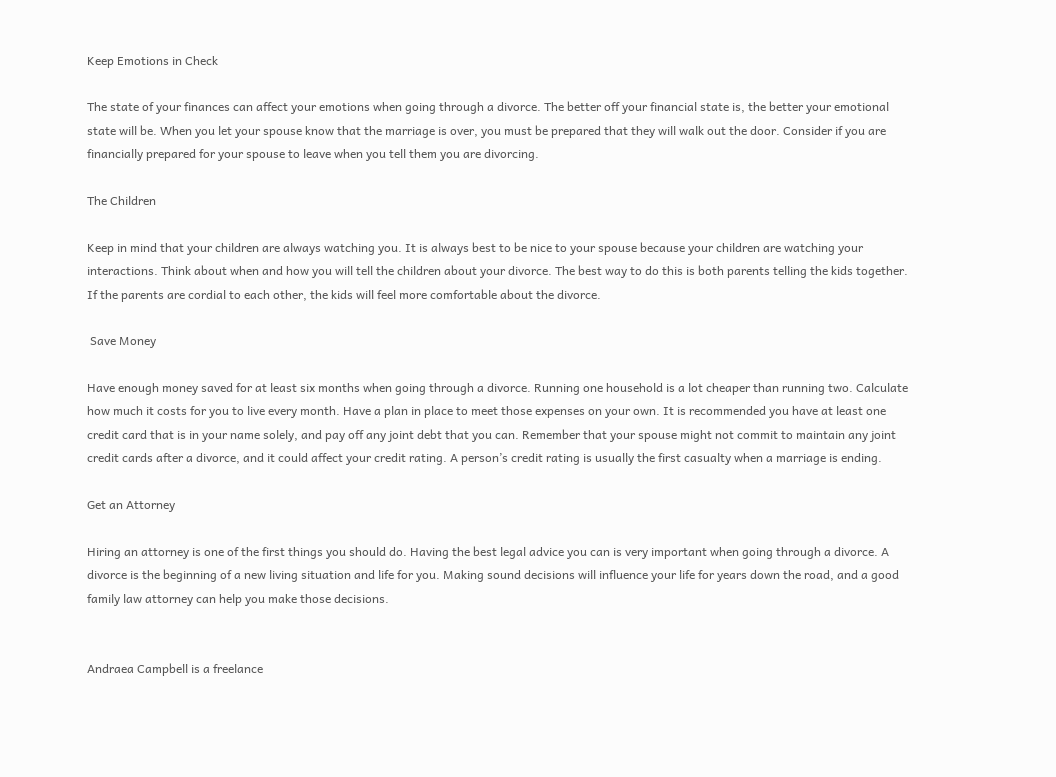Keep Emotions in Check

The state of your finances can affect your emotions when going through a divorce. The better off your financial state is, the better your emotional state will be. When you let your spouse know that the marriage is over, you must be prepared that they will walk out the door. Consider if you are financially prepared for your spouse to leave when you tell them you are divorcing.

The Children

Keep in mind that your children are always watching you. It is always best to be nice to your spouse because your children are watching your interactions. Think about when and how you will tell the children about your divorce. The best way to do this is both parents telling the kids together. If the parents are cordial to each other, the kids will feel more comfortable about the divorce.

 Save Money

Have enough money saved for at least six months when going through a divorce. Running one household is a lot cheaper than running two. Calculate how much it costs for you to live every month. Have a plan in place to meet those expenses on your own. It is recommended you have at least one credit card that is in your name solely, and pay off any joint debt that you can. Remember that your spouse might not commit to maintain any joint credit cards after a divorce, and it could affect your credit rating. A person’s credit rating is usually the first casualty when a marriage is ending.

Get an Attorney

Hiring an attorney is one of the first things you should do. Having the best legal advice you can is very important when going through a divorce. A divorce is the beginning of a new living situation and life for you. Making sound decisions will influence your life for years down the road, and a good family law attorney can help you make those decisions.


Andraea Campbell is a freelance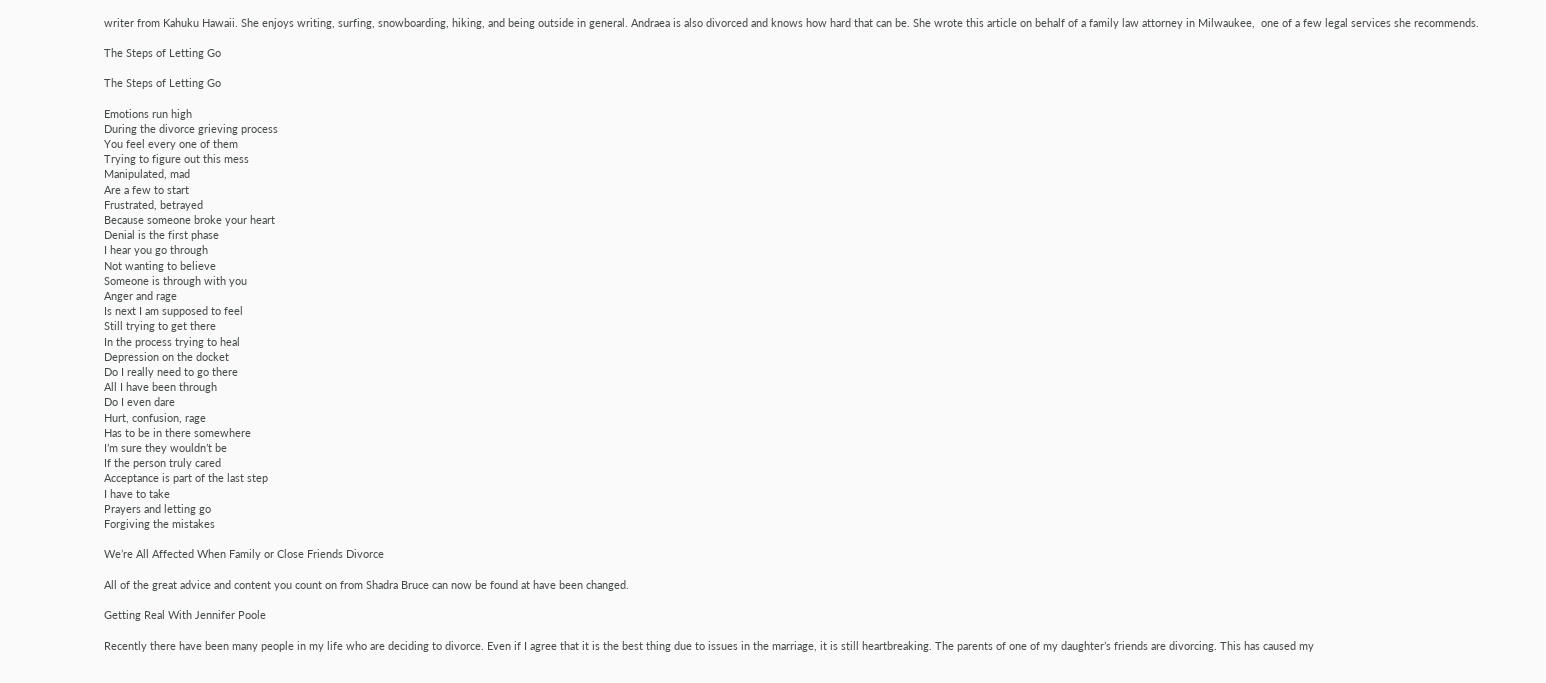writer from Kahuku Hawaii. She enjoys writing, surfing, snowboarding, hiking, and being outside in general. Andraea is also divorced and knows how hard that can be. She wrote this article on behalf of a family law attorney in Milwaukee,  one of a few legal services she recommends.

The Steps of Letting Go

The Steps of Letting Go

Emotions run high
During the divorce grieving process
You feel every one of them
Trying to figure out this mess
Manipulated, mad
Are a few to start
Frustrated, betrayed
Because someone broke your heart
Denial is the first phase
I hear you go through
Not wanting to believe
Someone is through with you
Anger and rage
Is next I am supposed to feel
Still trying to get there
In the process trying to heal
Depression on the docket
Do I really need to go there
All I have been through
Do I even dare
Hurt, confusion, rage
Has to be in there somewhere
I’m sure they wouldn’t be
If the person truly cared
Acceptance is part of the last step
I have to take
Prayers and letting go
Forgiving the mistakes

We’re All Affected When Family or Close Friends Divorce

All of the great advice and content you count on from Shadra Bruce can now be found at have been changed.

Getting Real With Jennifer Poole

Recently there have been many people in my life who are deciding to divorce. Even if I agree that it is the best thing due to issues in the marriage, it is still heartbreaking. The parents of one of my daughter’s friends are divorcing. This has caused my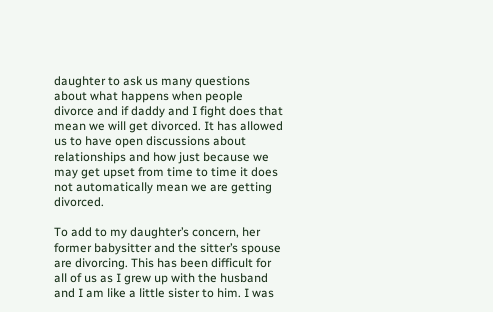daughter to ask us many questions about what happens when people divorce and if daddy and I fight does that mean we will get divorced. It has allowed us to have open discussions about relationships and how just because we may get upset from time to time it does not automatically mean we are getting divorced.

To add to my daughter’s concern, her former babysitter and the sitter’s spouse are divorcing. This has been difficult for all of us as I grew up with the husband and I am like a little sister to him. I was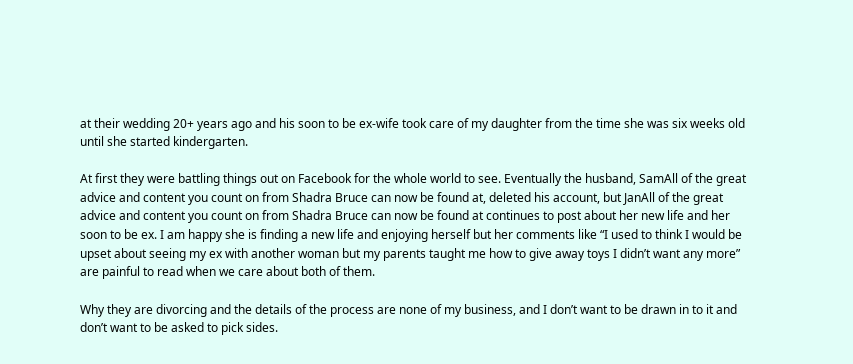at their wedding 20+ years ago and his soon to be ex-wife took care of my daughter from the time she was six weeks old until she started kindergarten.

At first they were battling things out on Facebook for the whole world to see. Eventually the husband, SamAll of the great advice and content you count on from Shadra Bruce can now be found at, deleted his account, but JanAll of the great advice and content you count on from Shadra Bruce can now be found at continues to post about her new life and her soon to be ex. I am happy she is finding a new life and enjoying herself but her comments like “I used to think I would be upset about seeing my ex with another woman but my parents taught me how to give away toys I didn’t want any more” are painful to read when we care about both of them.

Why they are divorcing and the details of the process are none of my business, and I don’t want to be drawn in to it and don’t want to be asked to pick sides.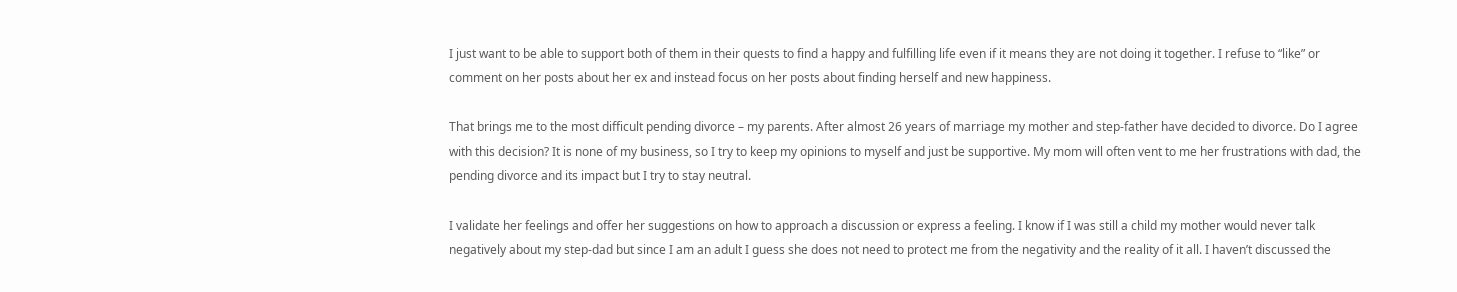I just want to be able to support both of them in their quests to find a happy and fulfilling life even if it means they are not doing it together. I refuse to “like” or comment on her posts about her ex and instead focus on her posts about finding herself and new happiness.

That brings me to the most difficult pending divorce – my parents. After almost 26 years of marriage my mother and step-father have decided to divorce. Do I agree with this decision? It is none of my business, so I try to keep my opinions to myself and just be supportive. My mom will often vent to me her frustrations with dad, the pending divorce and its impact but I try to stay neutral.

I validate her feelings and offer her suggestions on how to approach a discussion or express a feeling. I know if I was still a child my mother would never talk negatively about my step-dad but since I am an adult I guess she does not need to protect me from the negativity and the reality of it all. I haven’t discussed the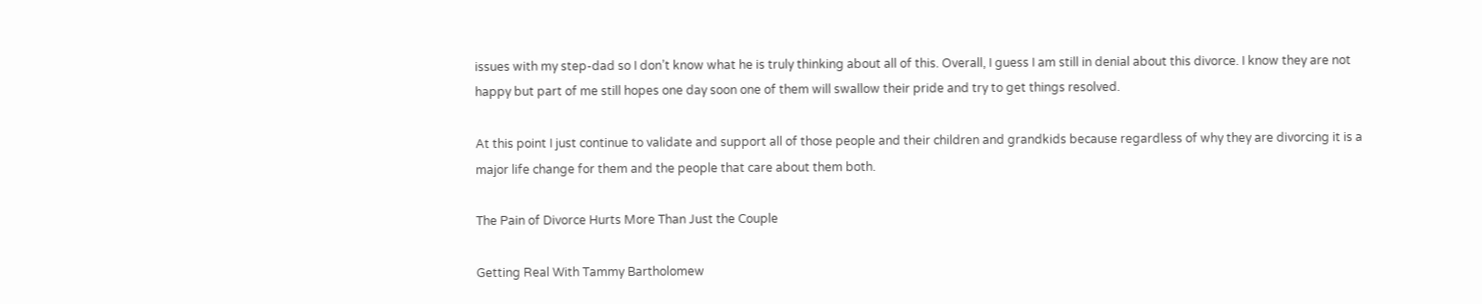issues with my step-dad so I don’t know what he is truly thinking about all of this. Overall, I guess I am still in denial about this divorce. I know they are not happy but part of me still hopes one day soon one of them will swallow their pride and try to get things resolved.

At this point I just continue to validate and support all of those people and their children and grandkids because regardless of why they are divorcing it is a major life change for them and the people that care about them both.

The Pain of Divorce Hurts More Than Just the Couple

Getting Real With Tammy Bartholomew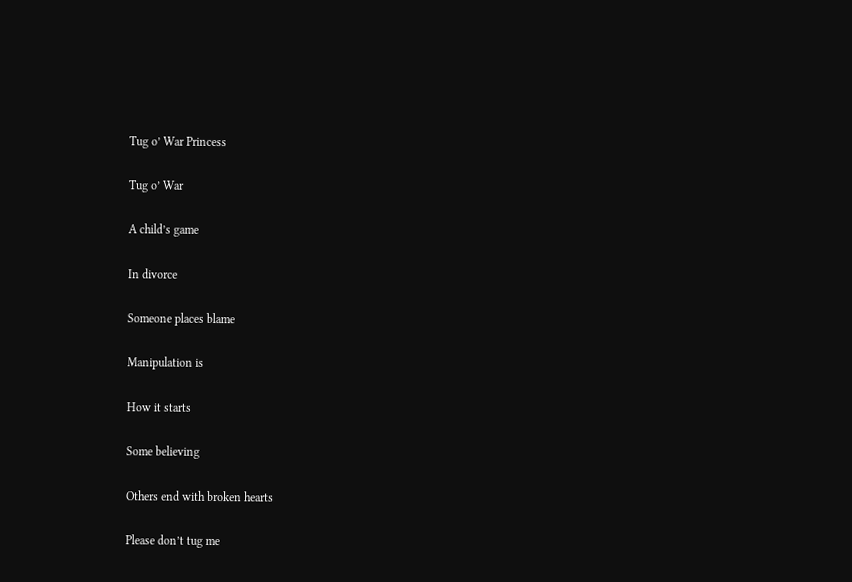Tug o’ War Princess

Tug o’ War

A child’s game

In divorce

Someone places blame

Manipulation is

How it starts

Some believing

Others end with broken hearts

Please don’t tug me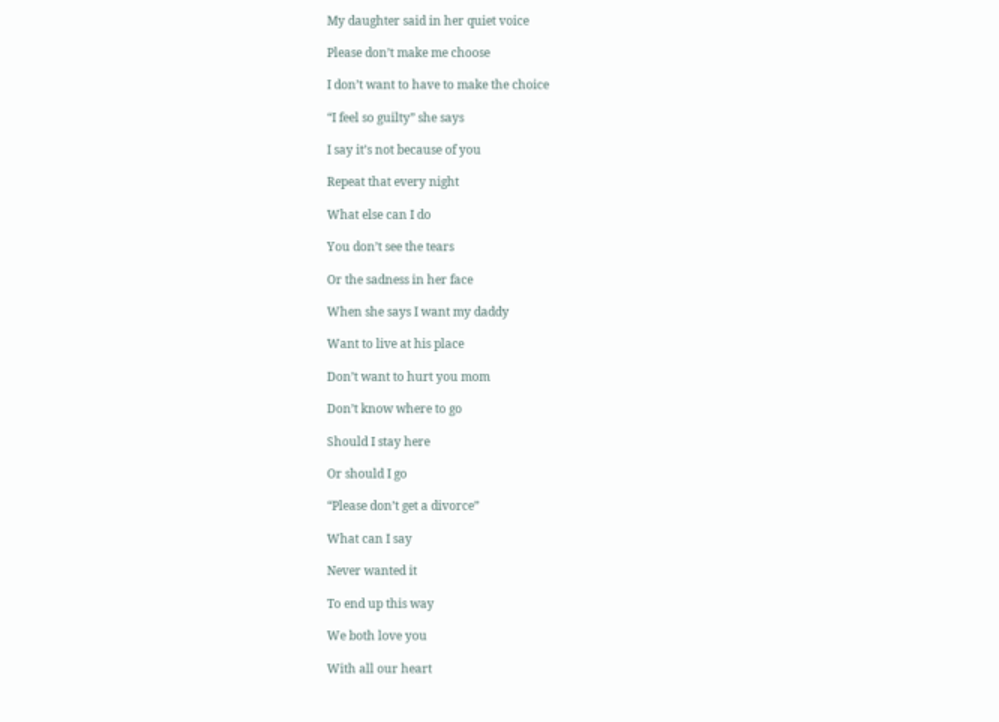My daughter said in her quiet voice

Please don’t make me choose

I don’t want to have to make the choice

“I feel so guilty” she says

I say it’s not because of you

Repeat that every night

What else can I do

You don’t see the tears

Or the sadness in her face

When she says I want my daddy

Want to live at his place

Don’t want to hurt you mom

Don’t know where to go

Should I stay here

Or should I go

“Please don’t get a divorce”

What can I say

Never wanted it

To end up this way

We both love you

With all our heart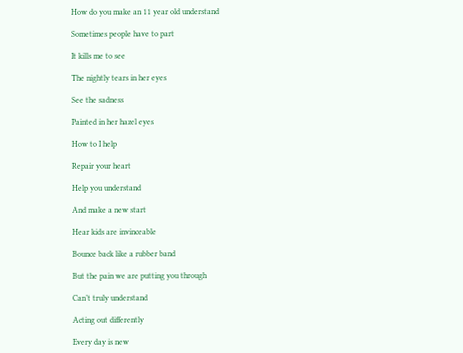How do you make an 11 year old understand

Sometimes people have to part

It kills me to see

The nightly tears in her eyes

See the sadness

Painted in her hazel eyes

How to I help

Repair your heart

Help you understand

And make a new start

Hear kids are invinceable

Bounce back like a rubber band

But the pain we are putting you through

Can’t truly understand

Acting out differently

Every day is new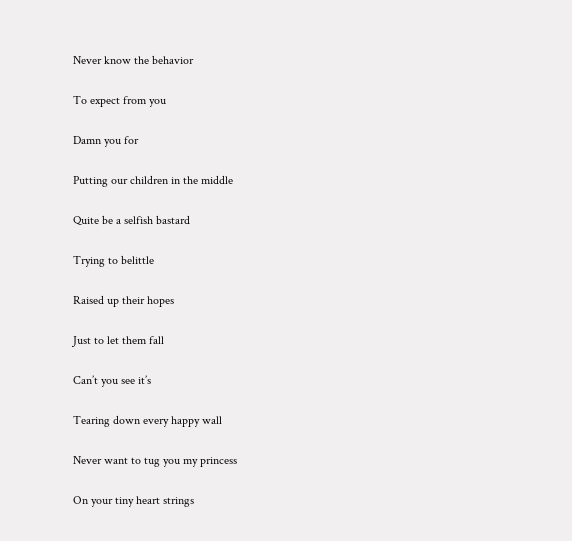Never know the behavior

To expect from you

Damn you for

Putting our children in the middle

Quite be a selfish bastard

Trying to belittle

Raised up their hopes

Just to let them fall

Can’t you see it’s

Tearing down every happy wall

Never want to tug you my princess

On your tiny heart strings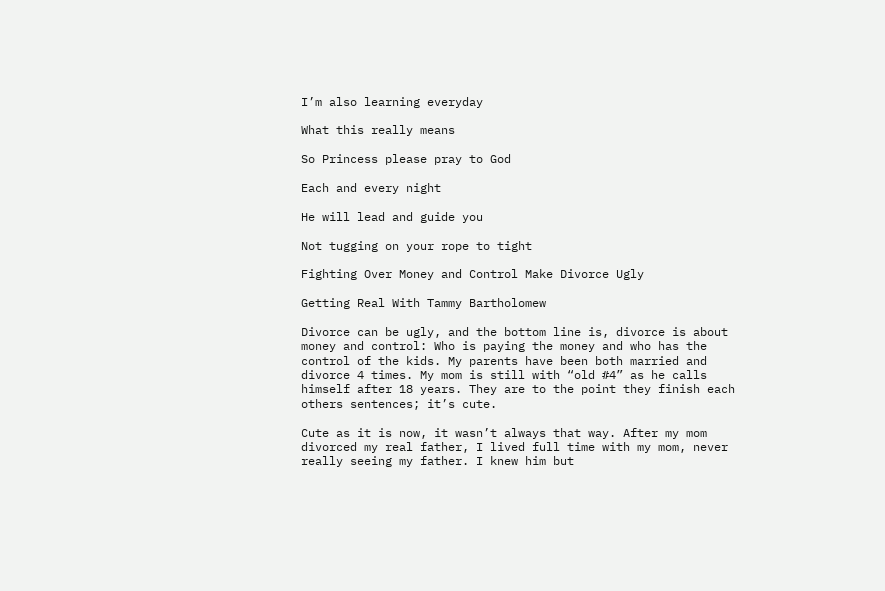I’m also learning everyday

What this really means

So Princess please pray to God

Each and every night

He will lead and guide you

Not tugging on your rope to tight

Fighting Over Money and Control Make Divorce Ugly

Getting Real With Tammy Bartholomew

Divorce can be ugly, and the bottom line is, divorce is about money and control: Who is paying the money and who has the control of the kids. My parents have been both married and divorce 4 times. My mom is still with “old #4” as he calls himself after 18 years. They are to the point they finish each others sentences; it’s cute.

Cute as it is now, it wasn’t always that way. After my mom divorced my real father, I lived full time with my mom, never really seeing my father. I knew him but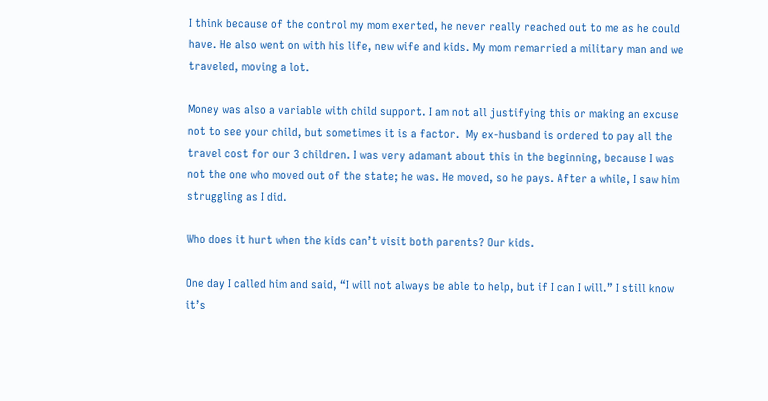I think because of the control my mom exerted, he never really reached out to me as he could have. He also went on with his life, new wife and kids. My mom remarried a military man and we traveled, moving a lot.

Money was also a variable with child support. I am not all justifying this or making an excuse not to see your child, but sometimes it is a factor.  My ex-husband is ordered to pay all the travel cost for our 3 children. I was very adamant about this in the beginning, because I was not the one who moved out of the state; he was. He moved, so he pays. After a while, I saw him struggling as I did.

Who does it hurt when the kids can’t visit both parents? Our kids.

One day I called him and said, “I will not always be able to help, but if I can I will.” I still know it’s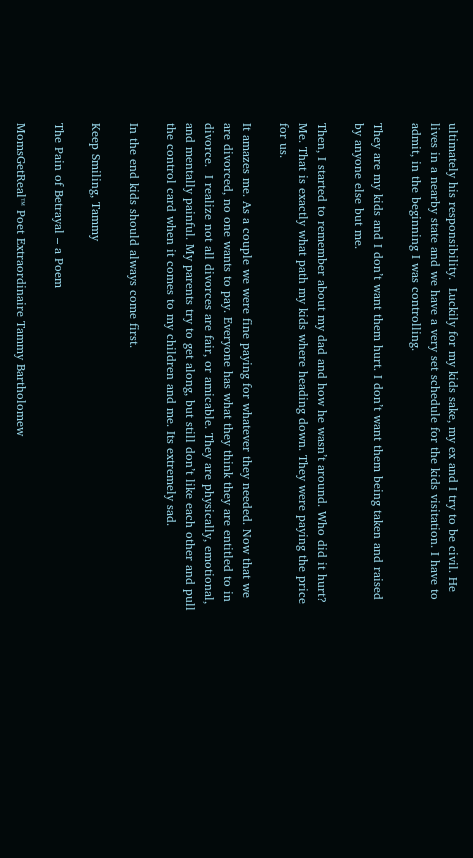ultimately his responsibility.  Luckily for my kids sake, my ex and I try to be civil. He lives in a nearby state and we have a very set schedule for the kids visitation. I have to admit, in the beginning I was controlling.

They are my kids and I don’t want them hurt. I don’t want them being taken and raised by anyone else but me.

Then, I started to remember about my dad and how he wasn’t around. Who did it hurt? Me. That is exactly what path my kids where heading down. They were paying the price for us.

It amazes me. As a couple we were fine paying for whatever they needed. Now that we are divorced, no one wants to pay. Everyone has what they think they are entitled to in divorce.  I realize not all divorces are fair, or amicable. They are physically, emotional, and mentally painful. My parents try to get along, but still don’t like each other and pull the control card when it comes to my children and me. Its extremely sad.

In the end kids should always come first.

Keep Smiling, Tammy

The Pain of Betrayal – a Poem

MomsGetReal™ Poet Extraordinaire Tammy Bartholomew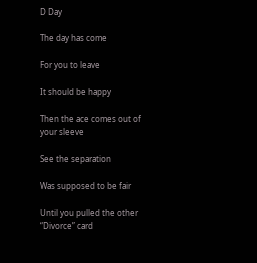D Day

The day has come

For you to leave

It should be happy

Then the ace comes out of your sleeve

See the separation

Was supposed to be fair

Until you pulled the other “Divorce” card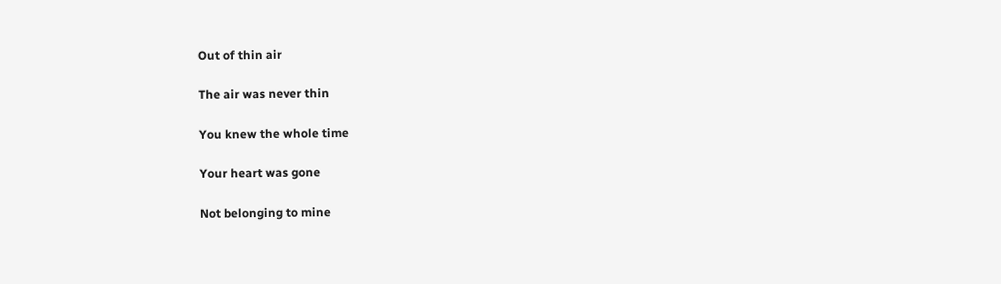Out of thin air

The air was never thin

You knew the whole time

Your heart was gone

Not belonging to mine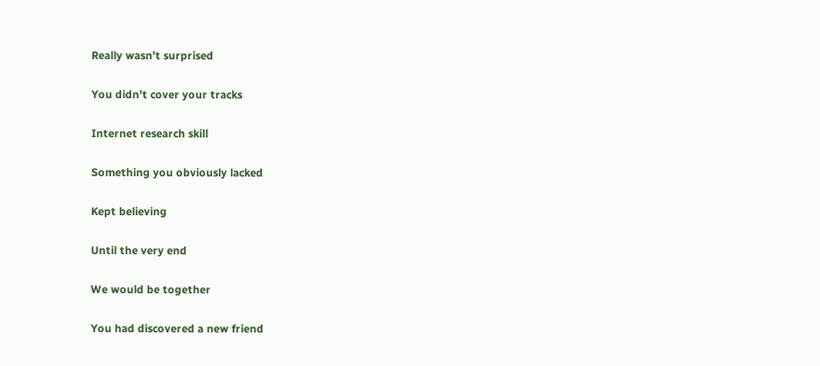Really wasn’t surprised

You didn’t cover your tracks

Internet research skill

Something you obviously lacked

Kept believing

Until the very end

We would be together

You had discovered a new friend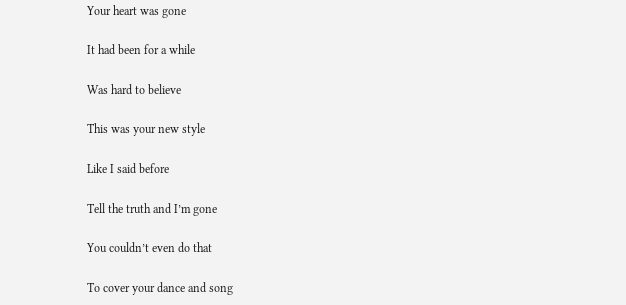Your heart was gone

It had been for a while

Was hard to believe

This was your new style

Like I said before

Tell the truth and I’m gone

You couldn’t even do that

To cover your dance and song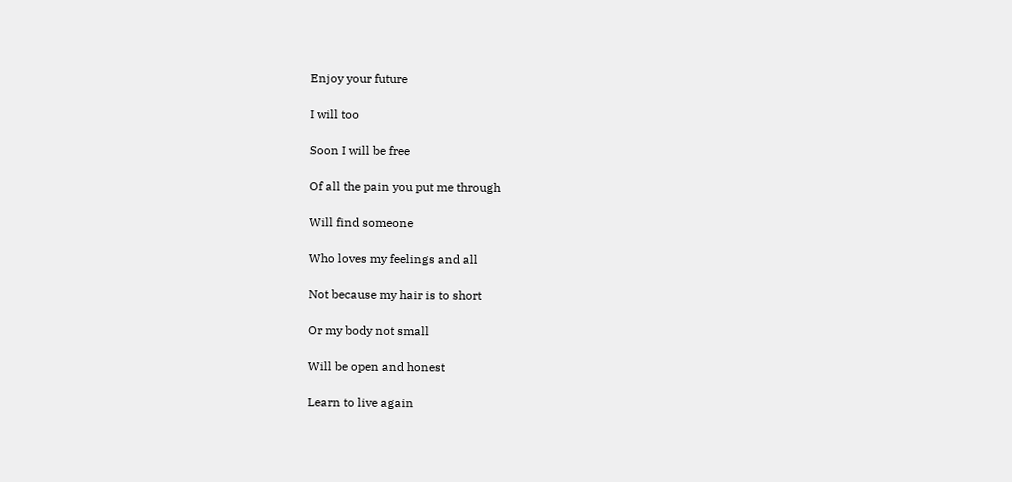Enjoy your future

I will too

Soon I will be free

Of all the pain you put me through

Will find someone

Who loves my feelings and all

Not because my hair is to short

Or my body not small

Will be open and honest

Learn to live again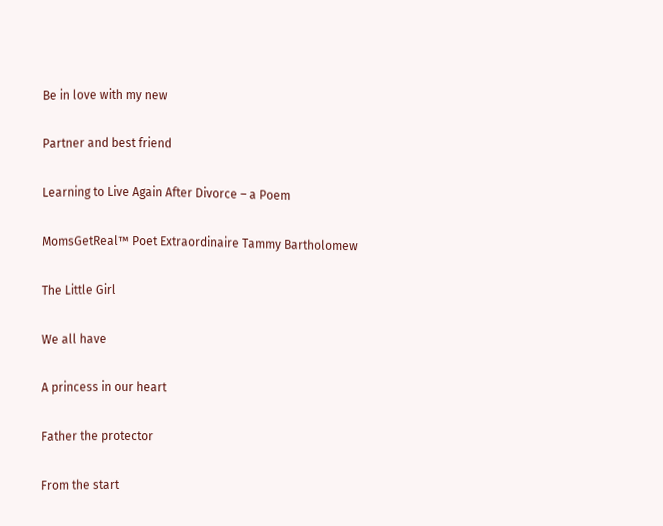Be in love with my new

Partner and best friend

Learning to Live Again After Divorce – a Poem

MomsGetReal™ Poet Extraordinaire Tammy Bartholomew

The Little Girl

We all have

A princess in our heart

Father the protector

From the start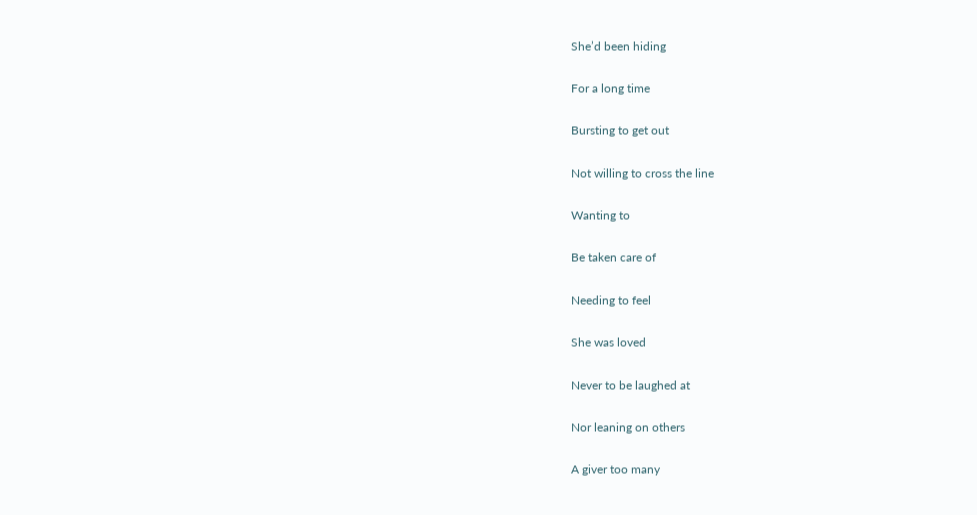She’d been hiding

For a long time

Bursting to get out

Not willing to cross the line

Wanting to

Be taken care of

Needing to feel

She was loved

Never to be laughed at

Nor leaning on others

A giver too many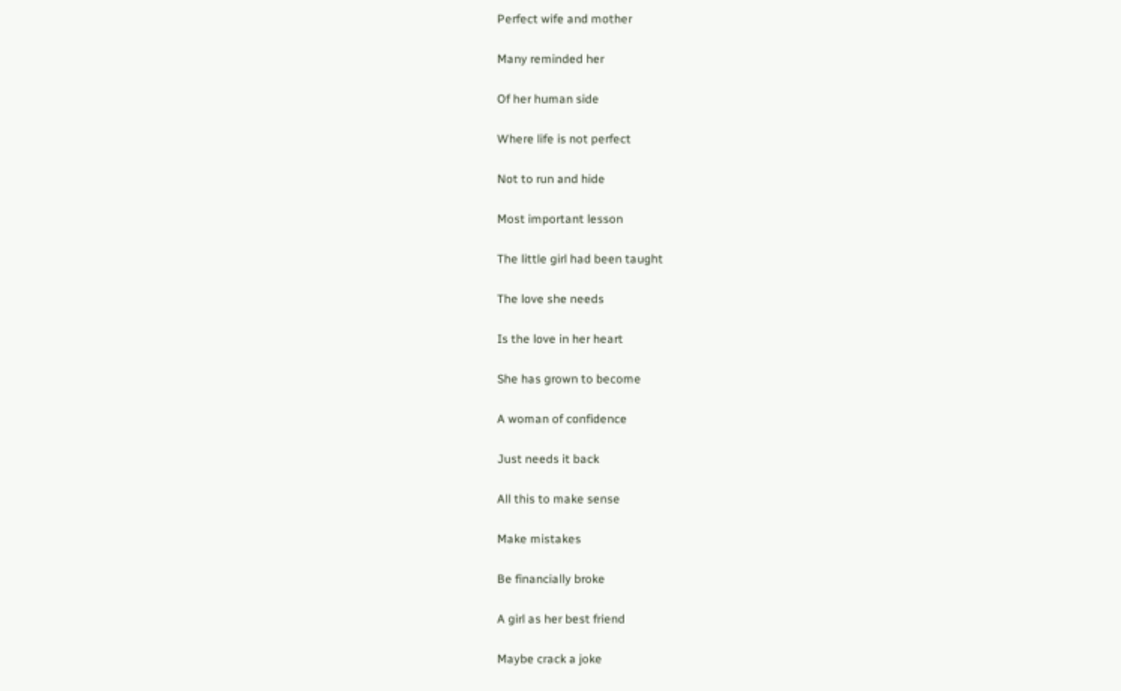Perfect wife and mother

Many reminded her

Of her human side

Where life is not perfect

Not to run and hide

Most important lesson

The little girl had been taught

The love she needs

Is the love in her heart

She has grown to become

A woman of confidence

Just needs it back

All this to make sense

Make mistakes

Be financially broke

A girl as her best friend

Maybe crack a joke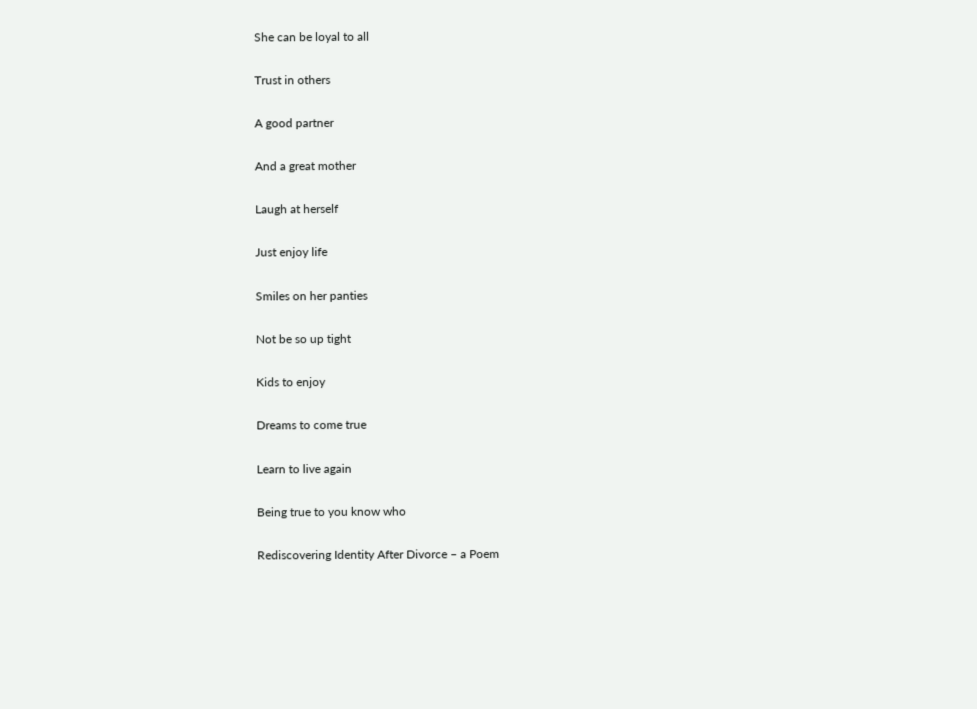She can be loyal to all

Trust in others

A good partner

And a great mother

Laugh at herself

Just enjoy life

Smiles on her panties

Not be so up tight

Kids to enjoy

Dreams to come true

Learn to live again

Being true to you know who

Rediscovering Identity After Divorce – a Poem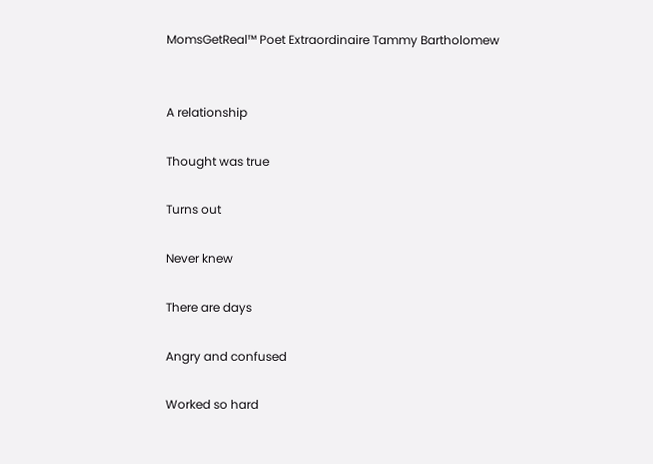MomsGetReal™ Poet Extraordinaire Tammy Bartholomew


A relationship

Thought was true

Turns out

Never knew

There are days

Angry and confused

Worked so hard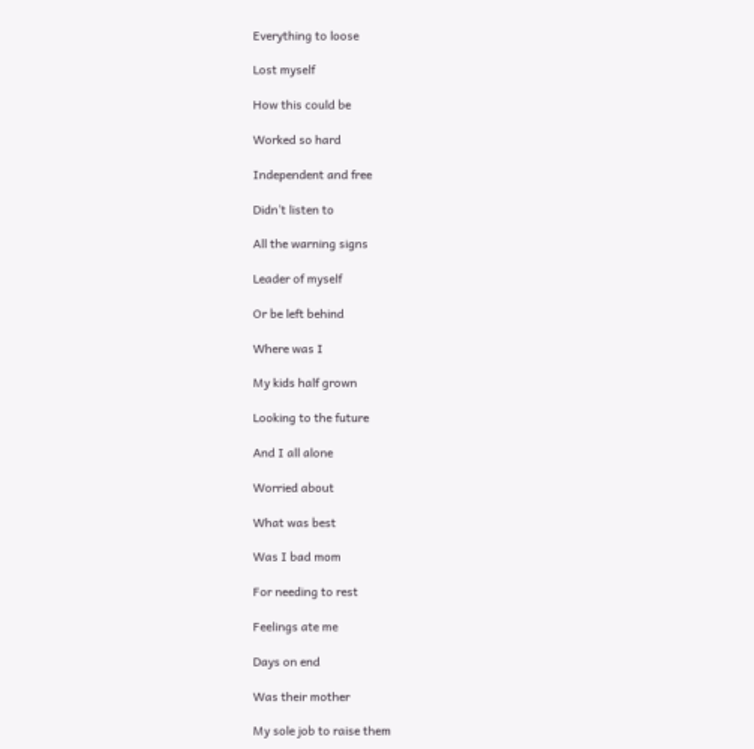Everything to loose

Lost myself

How this could be

Worked so hard

Independent and free

Didn’t listen to

All the warning signs

Leader of myself

Or be left behind

Where was I

My kids half grown

Looking to the future

And I all alone

Worried about

What was best

Was I bad mom

For needing to rest

Feelings ate me

Days on end

Was their mother

My sole job to raise them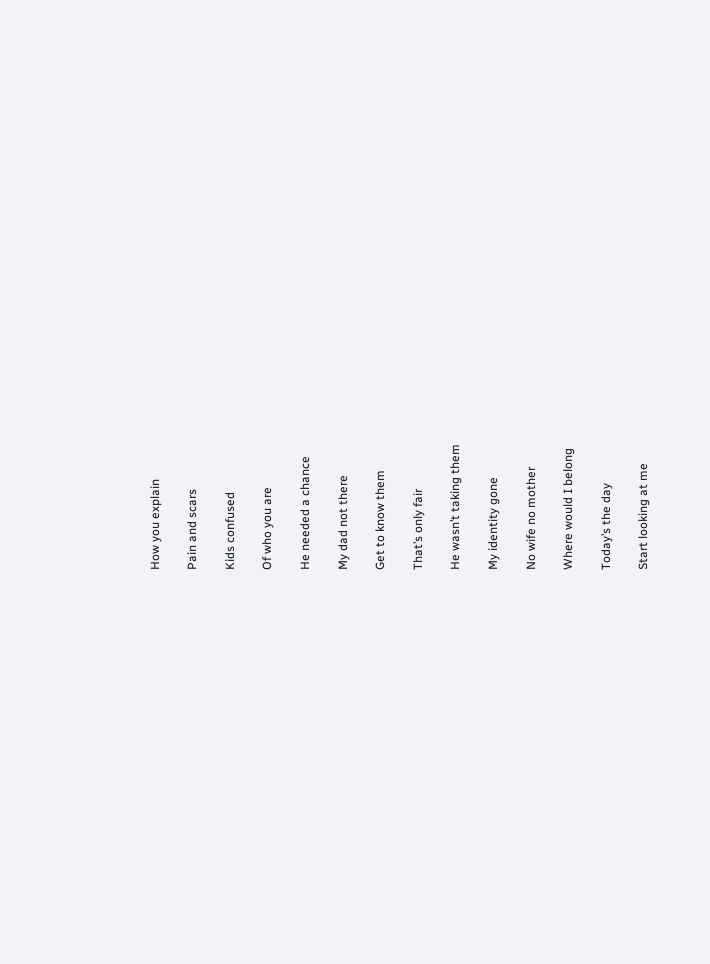How you explain

Pain and scars

Kids confused

Of who you are

He needed a chance

My dad not there

Get to know them

That’s only fair

He wasn’t taking them

My identity gone

No wife no mother

Where would I belong

Today’s the day

Start looking at me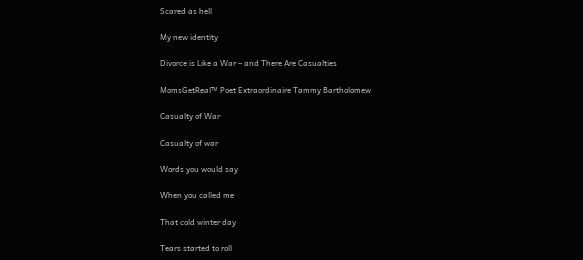Scared as hell

My new identity

Divorce is Like a War – and There Are Casualties

MomsGetReal™ Poet Extraordinaire Tammy Bartholomew

Casualty of War

Casualty of war

Words you would say

When you called me

That cold winter day

Tears started to roll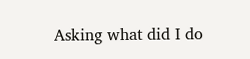Asking what did I do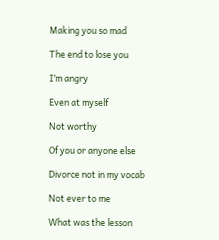Making you so mad

The end to lose you

I’m angry

Even at myself

Not worthy

Of you or anyone else

Divorce not in my vocab

Not ever to me

What was the lesson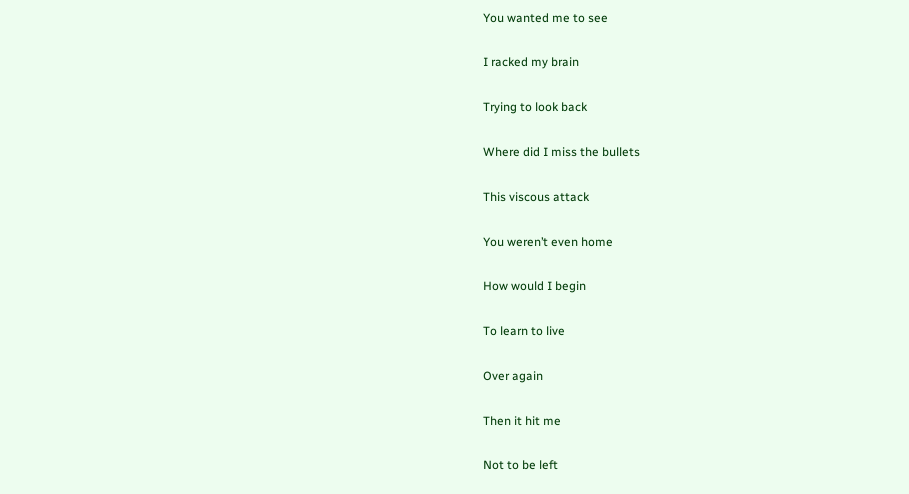You wanted me to see

I racked my brain

Trying to look back

Where did I miss the bullets

This viscous attack

You weren’t even home

How would I begin

To learn to live

Over again

Then it hit me

Not to be left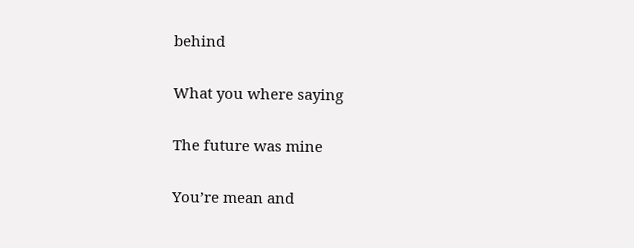behind

What you where saying

The future was mine

You’re mean and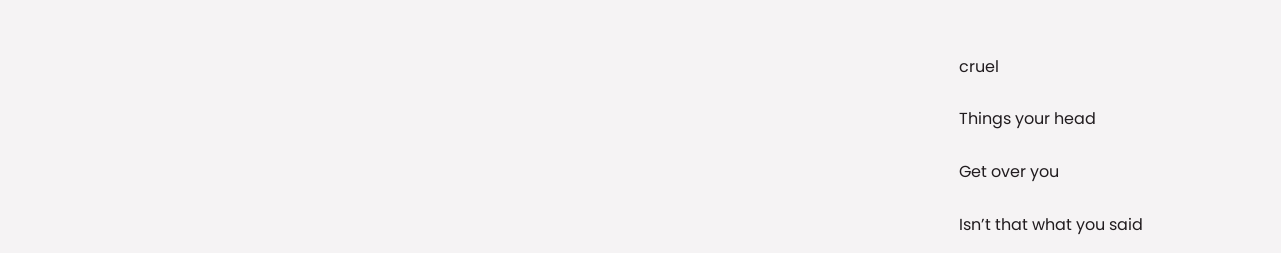cruel

Things your head

Get over you

Isn’t that what you said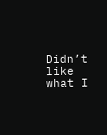Didn’t like what I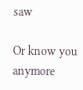saw

Or know you anymore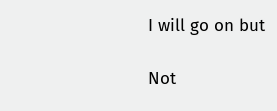I will go on but

Not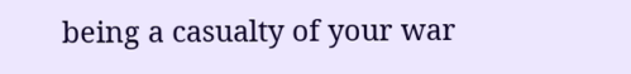being a casualty of your war